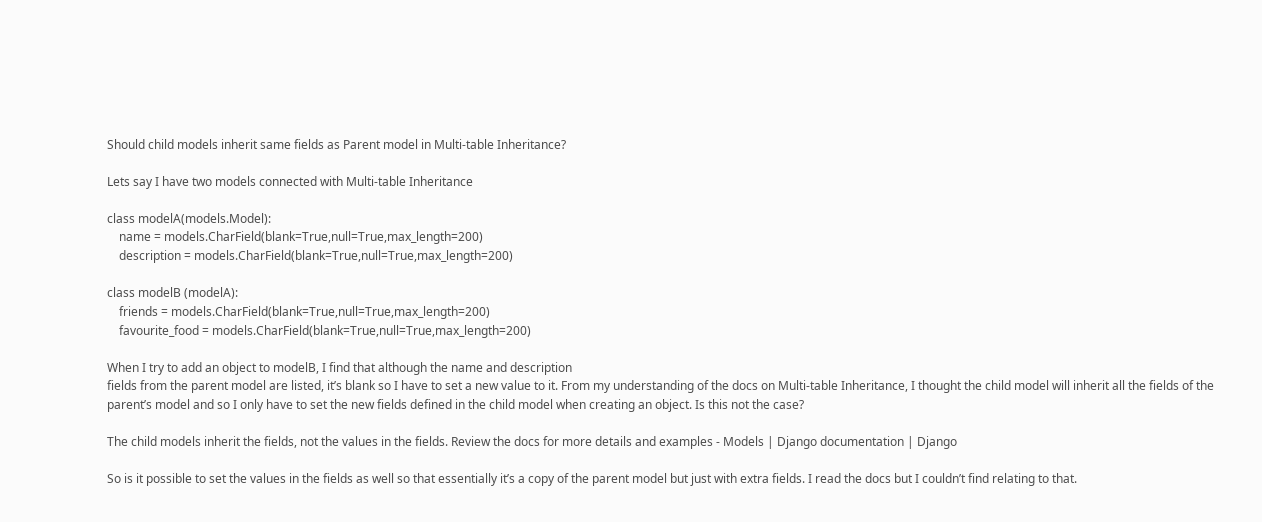Should child models inherit same fields as Parent model in Multi-table Inheritance?

Lets say I have two models connected with Multi-table Inheritance

class modelA(models.Model):
    name = models.CharField(blank=True,null=True,max_length=200)
    description = models.CharField(blank=True,null=True,max_length=200)

class modelB (modelA):
    friends = models.CharField(blank=True,null=True,max_length=200)
    favourite_food = models.CharField(blank=True,null=True,max_length=200)

When I try to add an object to modelB, I find that although the name and description
fields from the parent model are listed, it’s blank so I have to set a new value to it. From my understanding of the docs on Multi-table Inheritance, I thought the child model will inherit all the fields of the parent’s model and so I only have to set the new fields defined in the child model when creating an object. Is this not the case?

The child models inherit the fields, not the values in the fields. Review the docs for more details and examples - Models | Django documentation | Django

So is it possible to set the values in the fields as well so that essentially it’s a copy of the parent model but just with extra fields. I read the docs but I couldn’t find relating to that.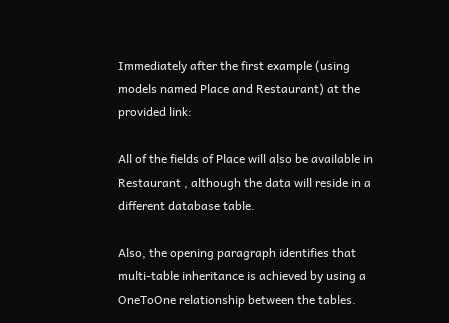Immediately after the first example (using models named Place and Restaurant) at the provided link:

All of the fields of Place will also be available in Restaurant , although the data will reside in a different database table.

Also, the opening paragraph identifies that multi-table inheritance is achieved by using a OneToOne relationship between the tables.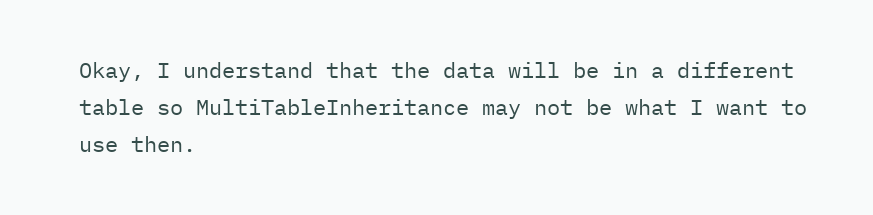Okay, I understand that the data will be in a different table so MultiTableInheritance may not be what I want to use then.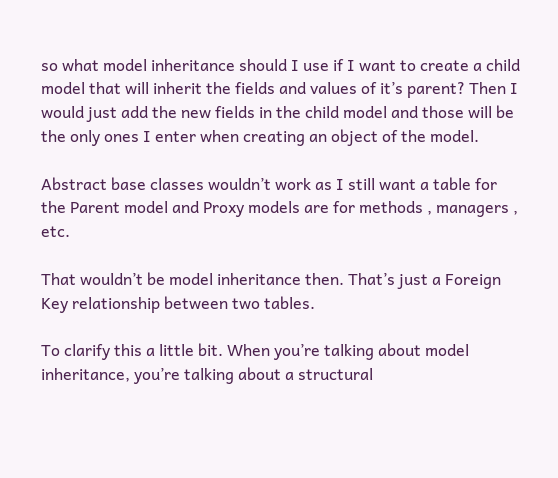so what model inheritance should I use if I want to create a child model that will inherit the fields and values of it’s parent? Then I would just add the new fields in the child model and those will be the only ones I enter when creating an object of the model.

Abstract base classes wouldn’t work as I still want a table for the Parent model and Proxy models are for methods , managers , etc.

That wouldn’t be model inheritance then. That’s just a Foreign Key relationship between two tables.

To clarify this a little bit. When you’re talking about model inheritance, you’re talking about a structural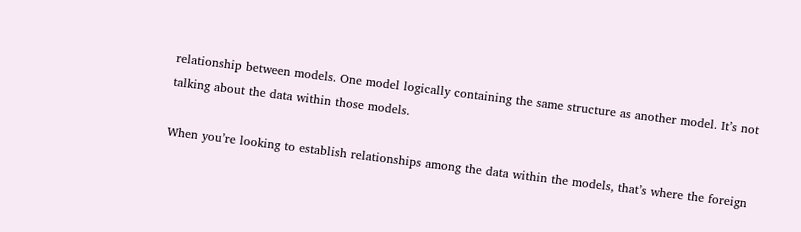relationship between models. One model logically containing the same structure as another model. It’s not talking about the data within those models.

When you’re looking to establish relationships among the data within the models, that’s where the foreign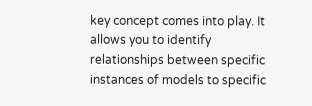key concept comes into play. It allows you to identify relationships between specific instances of models to specific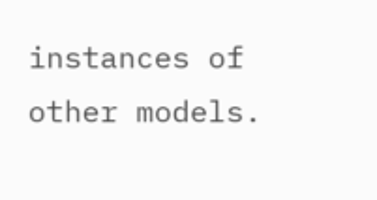instances of other models.